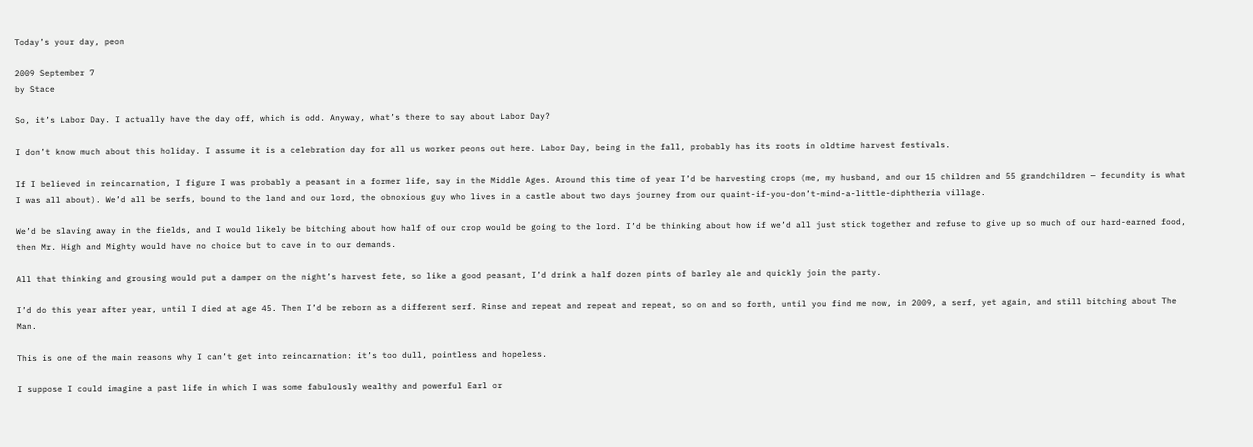Today’s your day, peon

2009 September 7
by Stace

So, it’s Labor Day. I actually have the day off, which is odd. Anyway, what’s there to say about Labor Day?

I don’t know much about this holiday. I assume it is a celebration day for all us worker peons out here. Labor Day, being in the fall, probably has its roots in oldtime harvest festivals.

If I believed in reincarnation, I figure I was probably a peasant in a former life, say in the Middle Ages. Around this time of year I’d be harvesting crops (me, my husband, and our 15 children and 55 grandchildren — fecundity is what I was all about). We’d all be serfs, bound to the land and our lord, the obnoxious guy who lives in a castle about two days journey from our quaint-if-you-don’t-mind-a-little-diphtheria village.

We’d be slaving away in the fields, and I would likely be bitching about how half of our crop would be going to the lord. I’d be thinking about how if we’d all just stick together and refuse to give up so much of our hard-earned food, then Mr. High and Mighty would have no choice but to cave in to our demands.

All that thinking and grousing would put a damper on the night’s harvest fete, so like a good peasant, I’d drink a half dozen pints of barley ale and quickly join the party.

I’d do this year after year, until I died at age 45. Then I’d be reborn as a different serf. Rinse and repeat and repeat and repeat, so on and so forth, until you find me now, in 2009, a serf, yet again, and still bitching about The Man.

This is one of the main reasons why I can’t get into reincarnation: it’s too dull, pointless and hopeless.

I suppose I could imagine a past life in which I was some fabulously wealthy and powerful Earl or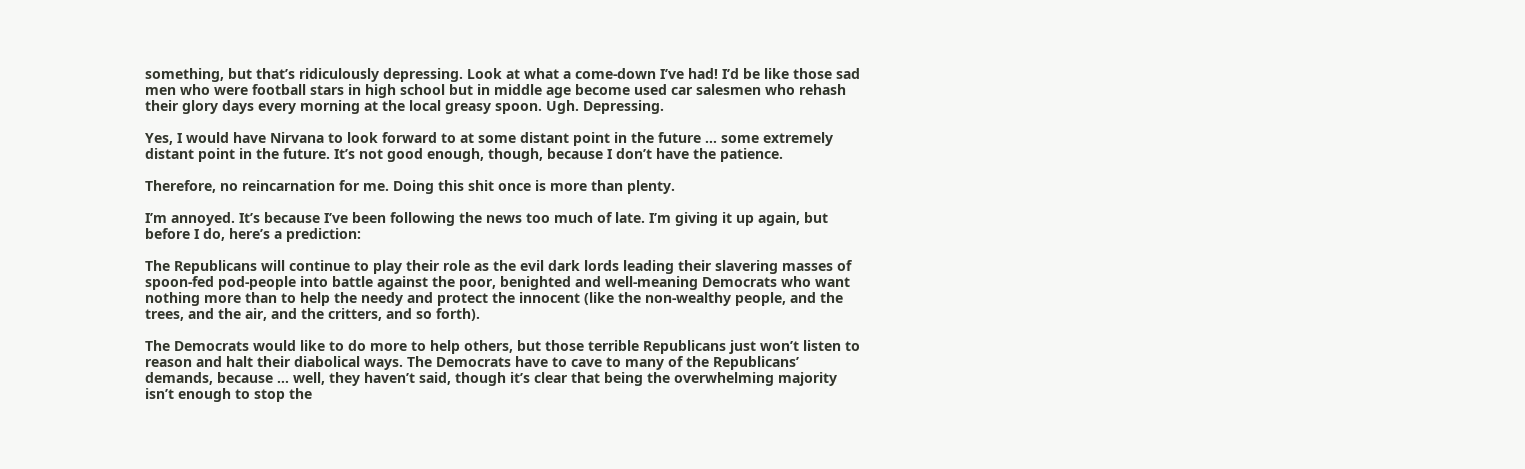something, but that’s ridiculously depressing. Look at what a come-down I’ve had! I’d be like those sad men who were football stars in high school but in middle age become used car salesmen who rehash their glory days every morning at the local greasy spoon. Ugh. Depressing.

Yes, I would have Nirvana to look forward to at some distant point in the future … some extremely distant point in the future. It’s not good enough, though, because I don’t have the patience.

Therefore, no reincarnation for me. Doing this shit once is more than plenty.

I’m annoyed. It’s because I’ve been following the news too much of late. I’m giving it up again, but before I do, here’s a prediction:

The Republicans will continue to play their role as the evil dark lords leading their slavering masses of spoon-fed pod-people into battle against the poor, benighted and well-meaning Democrats who want nothing more than to help the needy and protect the innocent (like the non-wealthy people, and the trees, and the air, and the critters, and so forth).

The Democrats would like to do more to help others, but those terrible Republicans just won’t listen to reason and halt their diabolical ways. The Democrats have to cave to many of the Republicans’ demands, because … well, they haven’t said, though it’s clear that being the overwhelming majority isn’t enough to stop the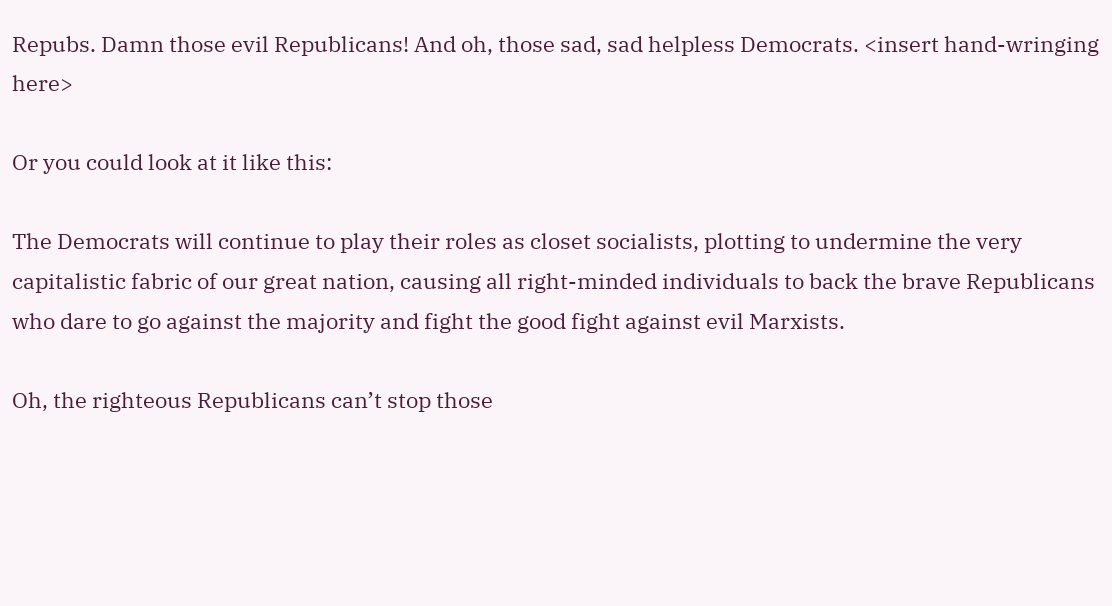Repubs. Damn those evil Republicans! And oh, those sad, sad helpless Democrats. <insert hand-wringing here>

Or you could look at it like this:

The Democrats will continue to play their roles as closet socialists, plotting to undermine the very capitalistic fabric of our great nation, causing all right-minded individuals to back the brave Republicans who dare to go against the majority and fight the good fight against evil Marxists.

Oh, the righteous Republicans can’t stop those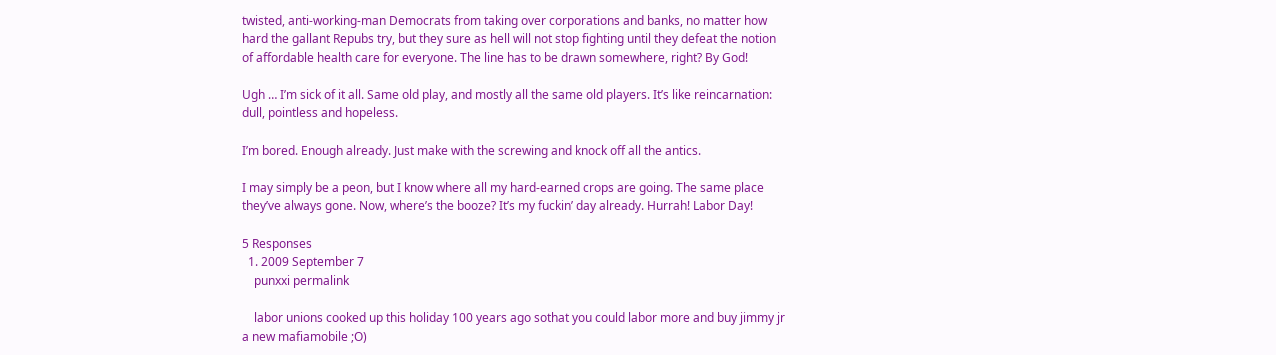twisted, anti-working-man Democrats from taking over corporations and banks, no matter how hard the gallant Repubs try, but they sure as hell will not stop fighting until they defeat the notion of affordable health care for everyone. The line has to be drawn somewhere, right? By God!

Ugh … I’m sick of it all. Same old play, and mostly all the same old players. It’s like reincarnation: dull, pointless and hopeless.

I’m bored. Enough already. Just make with the screwing and knock off all the antics.

I may simply be a peon, but I know where all my hard-earned crops are going. The same place they’ve always gone. Now, where’s the booze? It’s my fuckin’ day already. Hurrah! Labor Day!

5 Responses
  1. 2009 September 7
    punxxi permalink

    labor unions cooked up this holiday 100 years ago sothat you could labor more and buy jimmy jr a new mafiamobile ;O)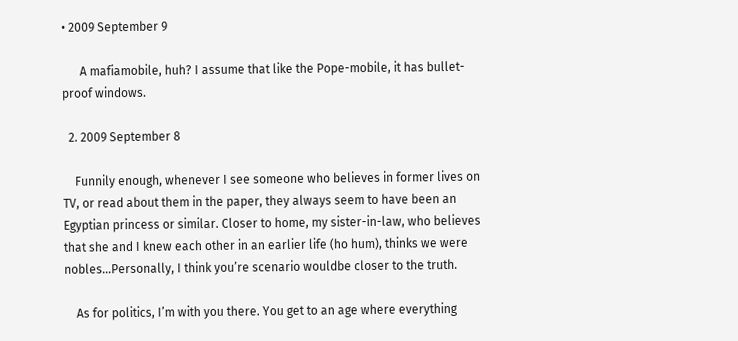• 2009 September 9

      A mafiamobile, huh? I assume that like the Pope-mobile, it has bullet-proof windows.

  2. 2009 September 8

    Funnily enough, whenever I see someone who believes in former lives on TV, or read about them in the paper, they always seem to have been an Egyptian princess or similar. Closer to home, my sister-in-law, who believes that she and I knew each other in an earlier life (ho hum), thinks we were nobles…Personally, I think you’re scenario wouldbe closer to the truth.

    As for politics, I’m with you there. You get to an age where everything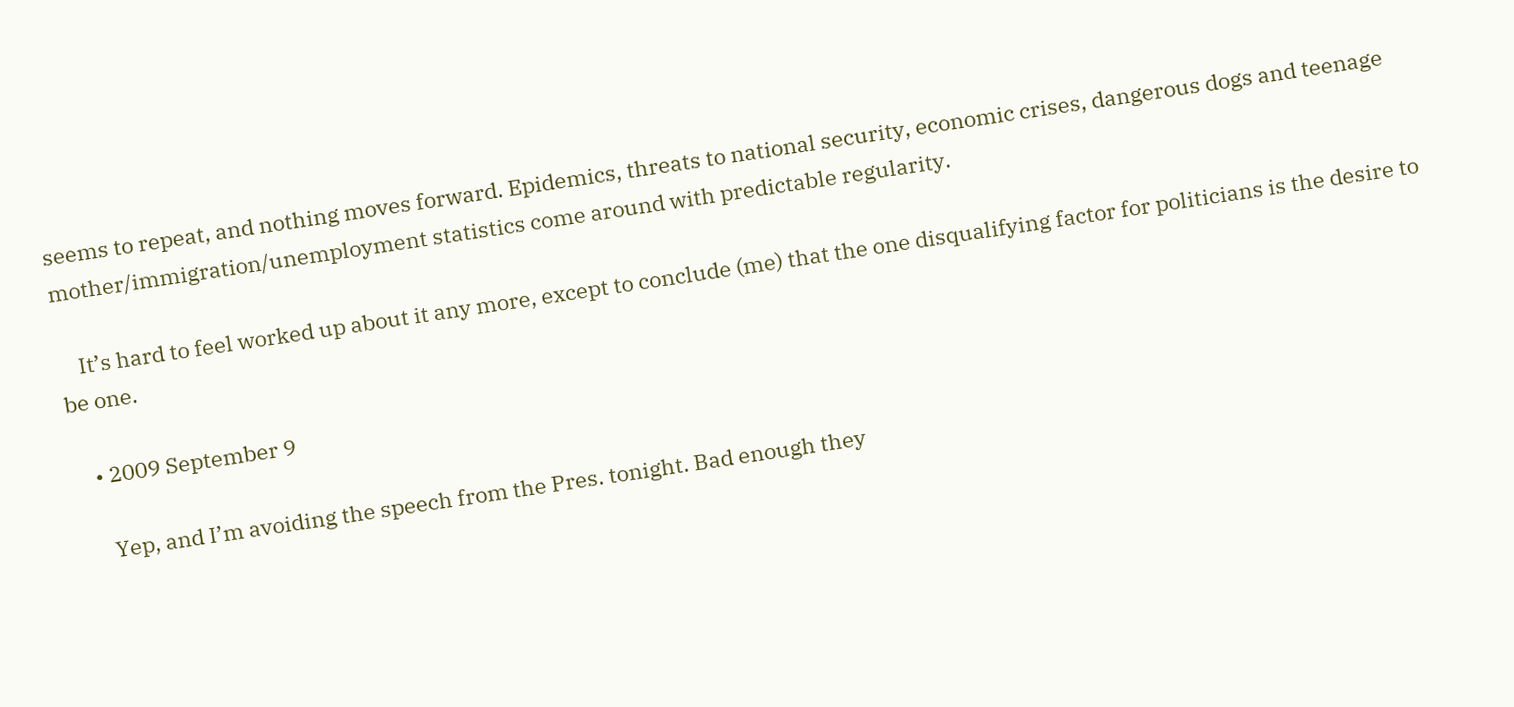seems to repeat, and nothing moves forward. Epidemics, threats to national security, economic crises, dangerous dogs and teenage mother/immigration/unemployment statistics come around with predictable regularity.

    It’s hard to feel worked up about it any more, except to conclude (me) that the one disqualifying factor for politicians is the desire to be one.

    • 2009 September 9

      Yep, and I’m avoiding the speech from the Pres. tonight. Bad enough they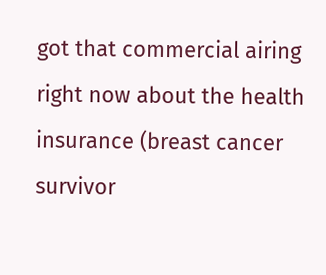got that commercial airing right now about the health insurance (breast cancer survivor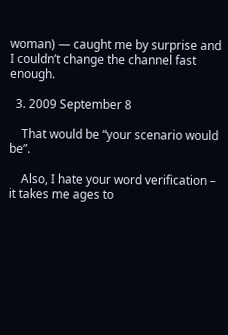woman) — caught me by surprise and I couldn’t change the channel fast enough.

  3. 2009 September 8

    That would be “your scenario would be”.

    Also, I hate your word verification – it takes me ages to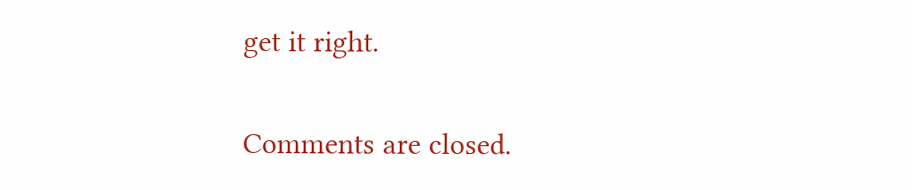get it right.

Comments are closed.